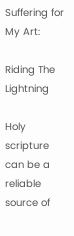Suffering for My Art:

Riding The Lightning

Holy scripture can be a reliable source of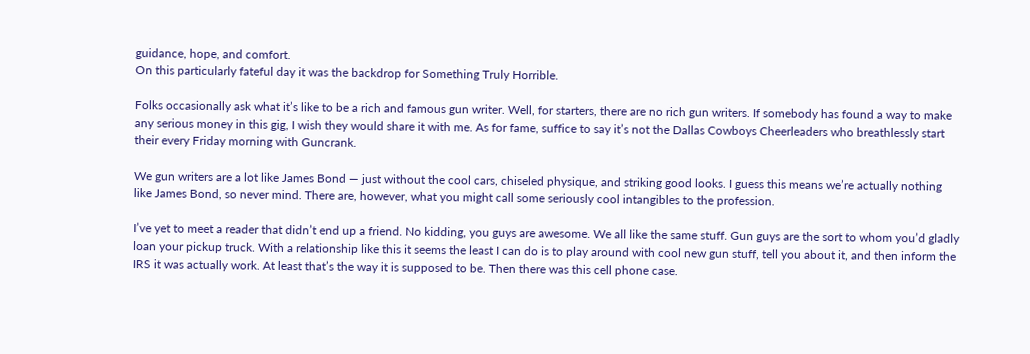guidance, hope, and comfort.
On this particularly fateful day it was the backdrop for Something Truly Horrible.

Folks occasionally ask what it’s like to be a rich and famous gun writer. Well, for starters, there are no rich gun writers. If somebody has found a way to make any serious money in this gig, I wish they would share it with me. As for fame, suffice to say it’s not the Dallas Cowboys Cheerleaders who breathlessly start their every Friday morning with Guncrank.

We gun writers are a lot like James Bond — just without the cool cars, chiseled physique, and striking good looks. I guess this means we’re actually nothing like James Bond, so never mind. There are, however, what you might call some seriously cool intangibles to the profession.

I’ve yet to meet a reader that didn’t end up a friend. No kidding, you guys are awesome. We all like the same stuff. Gun guys are the sort to whom you’d gladly loan your pickup truck. With a relationship like this it seems the least I can do is to play around with cool new gun stuff, tell you about it, and then inform the IRS it was actually work. At least that’s the way it is supposed to be. Then there was this cell phone case.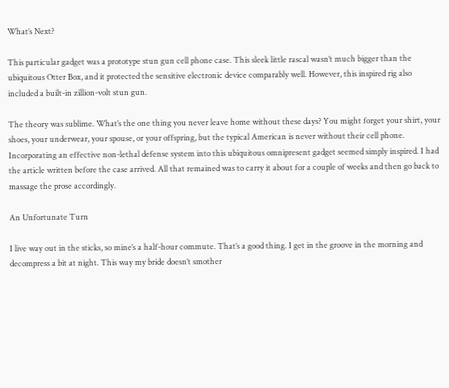What’s Next?

This particular gadget was a prototype stun gun cell phone case. This sleek little rascal wasn’t much bigger than the ubiquitous Otter Box, and it protected the sensitive electronic device comparably well. However, this inspired rig also included a built-in zillion-volt stun gun.

The theory was sublime. What’s the one thing you never leave home without these days? You might forget your shirt, your shoes, your underwear, your spouse, or your offspring, but the typical American is never without their cell phone. Incorporating an effective non-lethal defense system into this ubiquitous omnipresent gadget seemed simply inspired. I had the article written before the case arrived. All that remained was to carry it about for a couple of weeks and then go back to massage the prose accordingly.

An Unfortunate Turn

I live way out in the sticks, so mine’s a half-hour commute. That’s a good thing. I get in the groove in the morning and decompress a bit at night. This way my bride doesn’t smother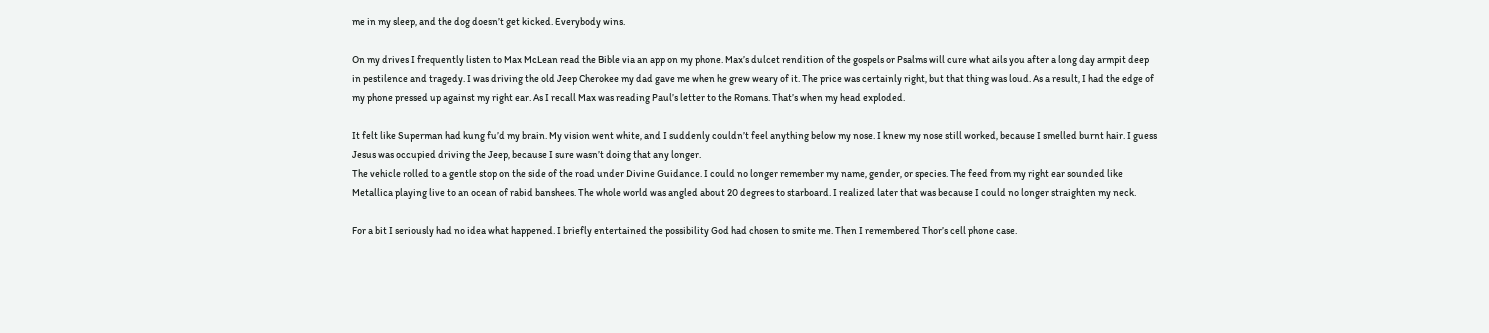me in my sleep, and the dog doesn’t get kicked. Everybody wins.

On my drives I frequently listen to Max McLean read the Bible via an app on my phone. Max’s dulcet rendition of the gospels or Psalms will cure what ails you after a long day armpit deep in pestilence and tragedy. I was driving the old Jeep Cherokee my dad gave me when he grew weary of it. The price was certainly right, but that thing was loud. As a result, I had the edge of my phone pressed up against my right ear. As I recall Max was reading Paul’s letter to the Romans. That’s when my head exploded.

It felt like Superman had kung fu’d my brain. My vision went white, and I suddenly couldn’t feel anything below my nose. I knew my nose still worked, because I smelled burnt hair. I guess Jesus was occupied driving the Jeep, because I sure wasn’t doing that any longer.
The vehicle rolled to a gentle stop on the side of the road under Divine Guidance. I could no longer remember my name, gender, or species. The feed from my right ear sounded like Metallica playing live to an ocean of rabid banshees. The whole world was angled about 20 degrees to starboard. I realized later that was because I could no longer straighten my neck.

For a bit I seriously had no idea what happened. I briefly entertained the possibility God had chosen to smite me. Then I remembered Thor’s cell phone case.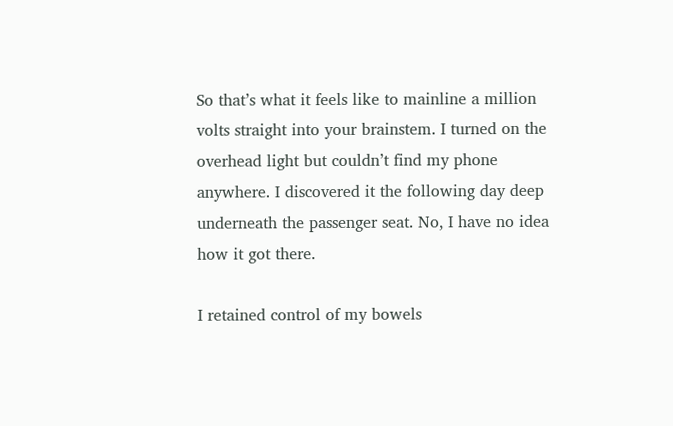So that’s what it feels like to mainline a million volts straight into your brainstem. I turned on the overhead light but couldn’t find my phone anywhere. I discovered it the following day deep underneath the passenger seat. No, I have no idea how it got there.

I retained control of my bowels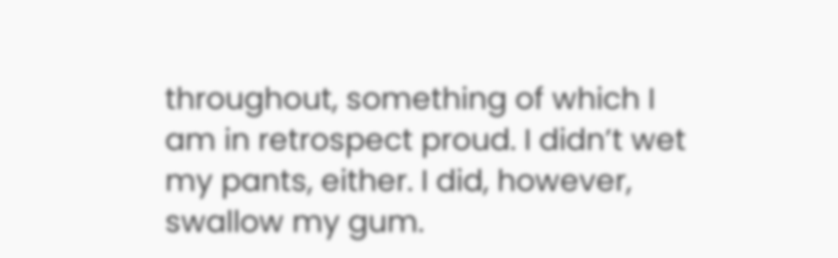throughout, something of which I am in retrospect proud. I didn’t wet my pants, either. I did, however, swallow my gum.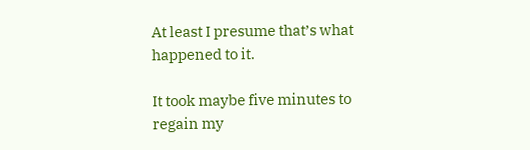At least I presume that’s what happened to it.

It took maybe five minutes to regain my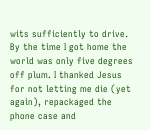wits sufficiently to drive. By the time I got home the world was only five degrees off plum. I thanked Jesus for not letting me die (yet again), repackaged the phone case and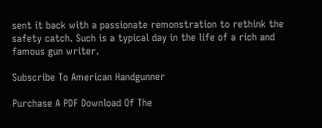sent it back with a passionate remonstration to rethink the safety catch. Such is a typical day in the life of a rich and famous gun writer.

Subscribe To American Handgunner

Purchase A PDF Download Of The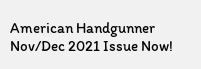American Handgunner Nov/Dec 2021 Issue Now!